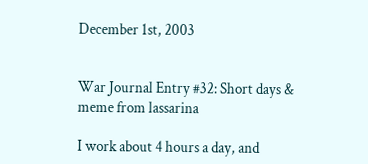December 1st, 2003


War Journal Entry #32: Short days & meme from lassarina

I work about 4 hours a day, and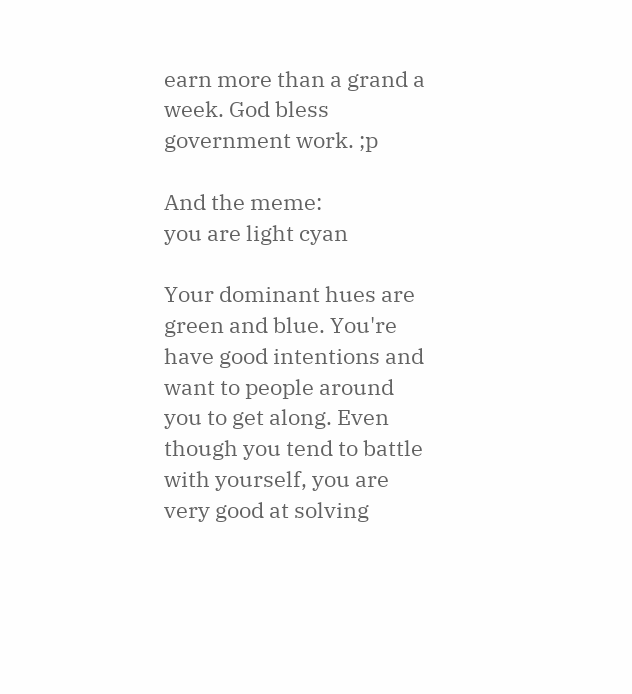earn more than a grand a week. God bless government work. ;p

And the meme:
you are light cyan

Your dominant hues are green and blue. You're have good intentions and want to people around you to get along. Even though you tend to battle with yourself, you are very good at solving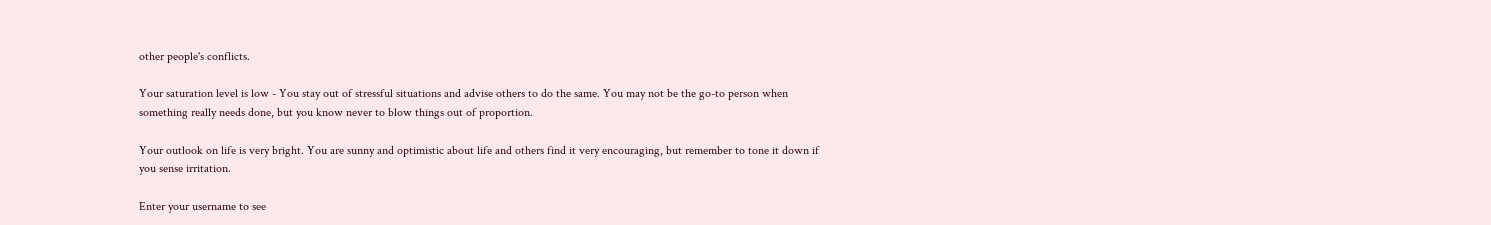other people's conflicts.

Your saturation level is low - You stay out of stressful situations and advise others to do the same. You may not be the go-to person when something really needs done, but you know never to blow things out of proportion.

Your outlook on life is very bright. You are sunny and optimistic about life and others find it very encouraging, but remember to tone it down if you sense irritation.

Enter your username to see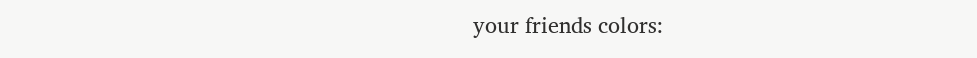your friends colors: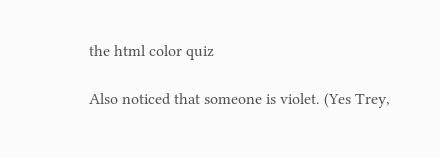the html color quiz

Also noticed that someone is violet. (Yes Trey,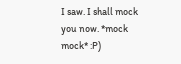I saw. I shall mock you now. *mock mock* :P)